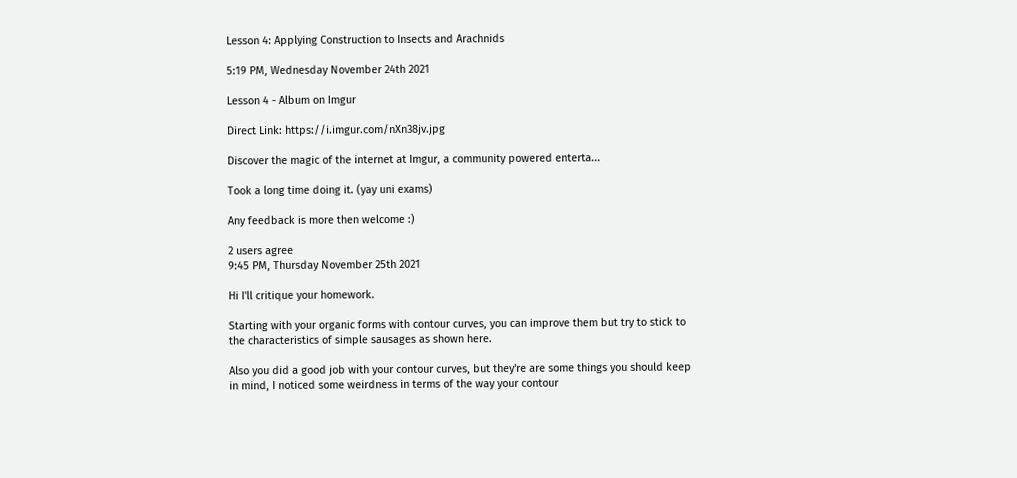Lesson 4: Applying Construction to Insects and Arachnids

5:19 PM, Wednesday November 24th 2021

Lesson 4 - Album on Imgur

Direct Link: https://i.imgur.com/nXn38jv.jpg

Discover the magic of the internet at Imgur, a community powered enterta...

Took a long time doing it. (yay uni exams)

Any feedback is more then welcome :)

2 users agree
9:45 PM, Thursday November 25th 2021

Hi I'll critique your homework.

Starting with your organic forms with contour curves, you can improve them but try to stick to the characteristics of simple sausages as shown here.

Also you did a good job with your contour curves, but they're are some things you should keep in mind, I noticed some weirdness in terms of the way your contour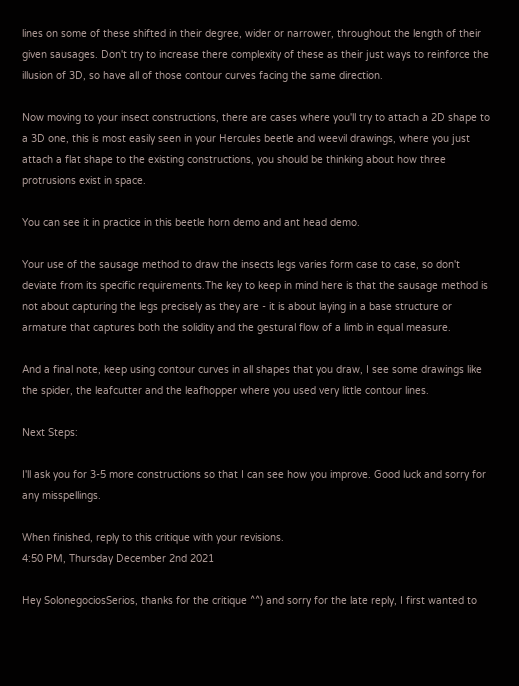lines on some of these shifted in their degree, wider or narrower, throughout the length of their given sausages. Don't try to increase there complexity of these as their just ways to reinforce the illusion of 3D, so have all of those contour curves facing the same direction.

Now moving to your insect constructions, there are cases where you'll try to attach a 2D shape to a 3D one, this is most easily seen in your Hercules beetle and weevil drawings, where you just attach a flat shape to the existing constructions, you should be thinking about how three protrusions exist in space.

You can see it in practice in this beetle horn demo and ant head demo.

Your use of the sausage method to draw the insects legs varies form case to case, so don't deviate from its specific requirements.The key to keep in mind here is that the sausage method is not about capturing the legs precisely as they are - it is about laying in a base structure or armature that captures both the solidity and the gestural flow of a limb in equal measure.

And a final note, keep using contour curves in all shapes that you draw, I see some drawings like the spider, the leafcutter and the leafhopper where you used very little contour lines.

Next Steps:

I'll ask you for 3-5 more constructions so that I can see how you improve. Good luck and sorry for any misspellings.

When finished, reply to this critique with your revisions.
4:50 PM, Thursday December 2nd 2021

Hey SolonegociosSerios, thanks for the critique ^^) and sorry for the late reply, I first wanted to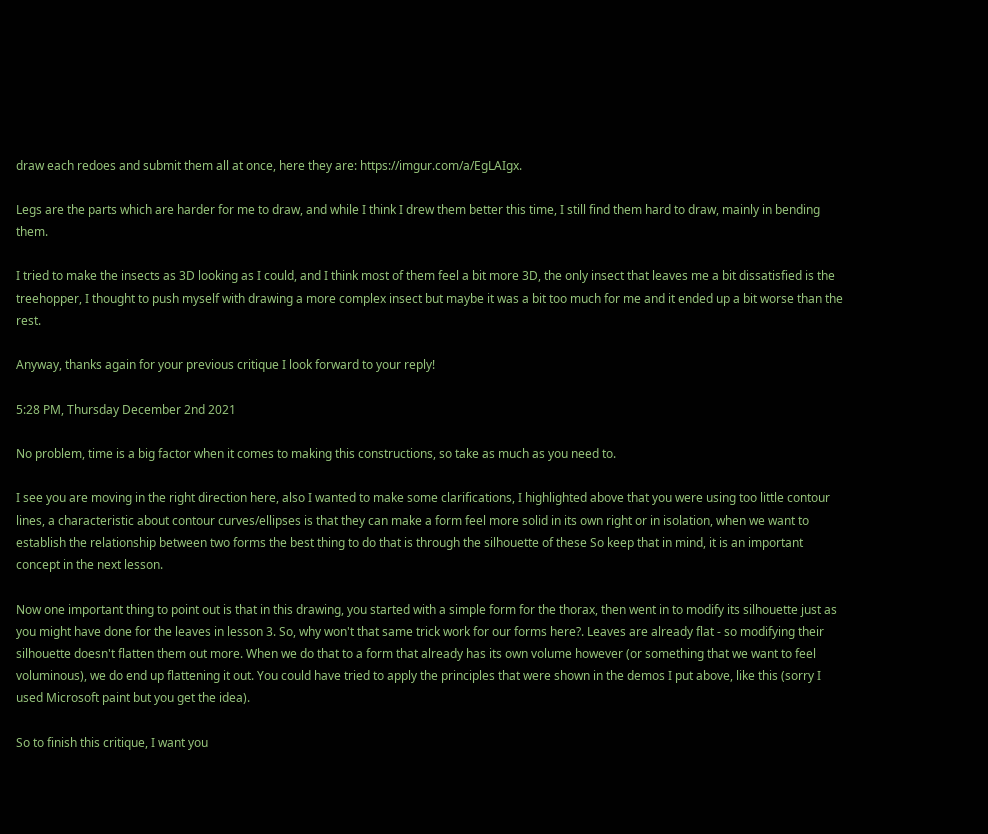draw each redoes and submit them all at once, here they are: https://imgur.com/a/EgLAIgx.

Legs are the parts which are harder for me to draw, and while I think I drew them better this time, I still find them hard to draw, mainly in bending them.

I tried to make the insects as 3D looking as I could, and I think most of them feel a bit more 3D, the only insect that leaves me a bit dissatisfied is the treehopper, I thought to push myself with drawing a more complex insect but maybe it was a bit too much for me and it ended up a bit worse than the rest.

Anyway, thanks again for your previous critique I look forward to your reply!

5:28 PM, Thursday December 2nd 2021

No problem, time is a big factor when it comes to making this constructions, so take as much as you need to.

I see you are moving in the right direction here, also I wanted to make some clarifications, I highlighted above that you were using too little contour lines, a characteristic about contour curves/ellipses is that they can make a form feel more solid in its own right or in isolation, when we want to establish the relationship between two forms the best thing to do that is through the silhouette of these So keep that in mind, it is an important concept in the next lesson.

Now one important thing to point out is that in this drawing, you started with a simple form for the thorax, then went in to modify its silhouette just as you might have done for the leaves in lesson 3. So, why won't that same trick work for our forms here?. Leaves are already flat - so modifying their silhouette doesn't flatten them out more. When we do that to a form that already has its own volume however (or something that we want to feel voluminous), we do end up flattening it out. You could have tried to apply the principles that were shown in the demos I put above, like this (sorry I used Microsoft paint but you get the idea).

So to finish this critique, I want you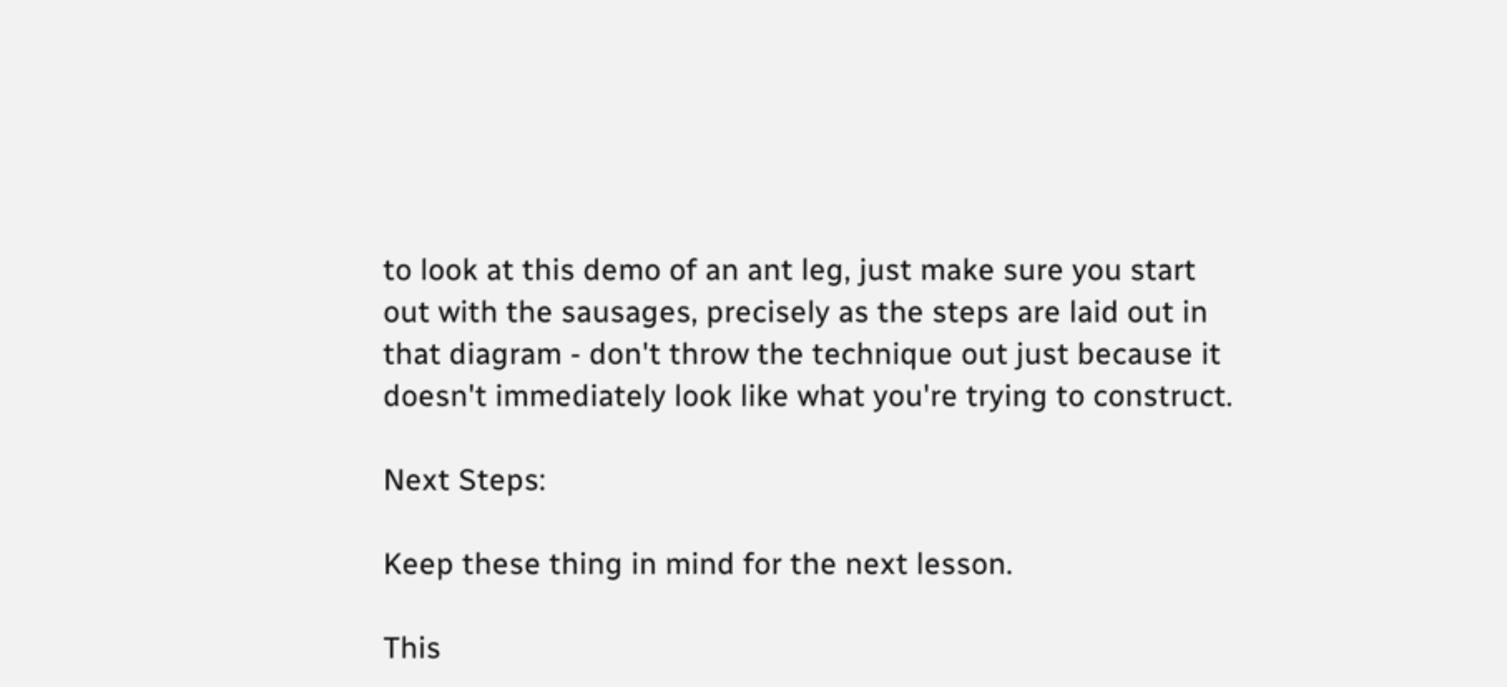to look at this demo of an ant leg, just make sure you start out with the sausages, precisely as the steps are laid out in that diagram - don't throw the technique out just because it doesn't immediately look like what you're trying to construct.

Next Steps:

Keep these thing in mind for the next lesson.

This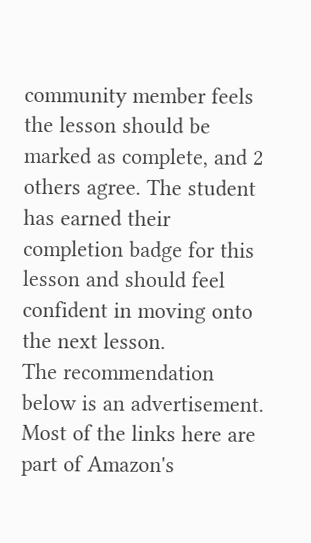community member feels the lesson should be marked as complete, and 2 others agree. The student has earned their completion badge for this lesson and should feel confident in moving onto the next lesson.
The recommendation below is an advertisement. Most of the links here are part of Amazon's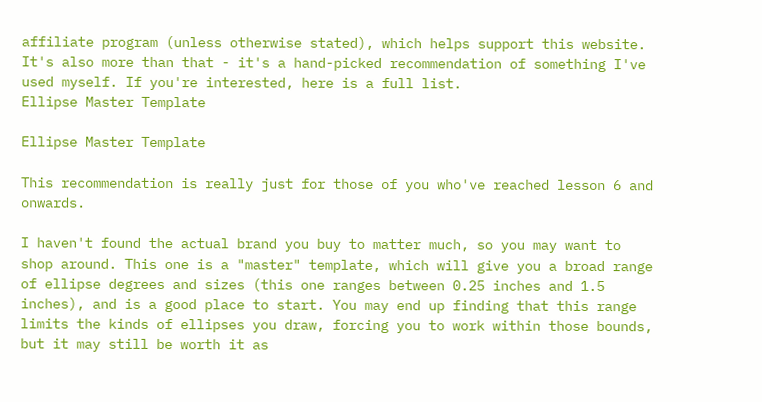affiliate program (unless otherwise stated), which helps support this website. It's also more than that - it's a hand-picked recommendation of something I've used myself. If you're interested, here is a full list.
Ellipse Master Template

Ellipse Master Template

This recommendation is really just for those of you who've reached lesson 6 and onwards.

I haven't found the actual brand you buy to matter much, so you may want to shop around. This one is a "master" template, which will give you a broad range of ellipse degrees and sizes (this one ranges between 0.25 inches and 1.5 inches), and is a good place to start. You may end up finding that this range limits the kinds of ellipses you draw, forcing you to work within those bounds, but it may still be worth it as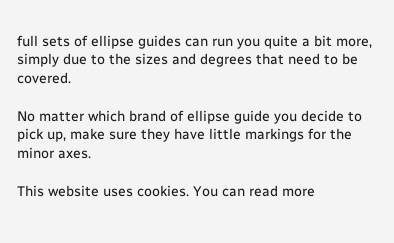full sets of ellipse guides can run you quite a bit more, simply due to the sizes and degrees that need to be covered.

No matter which brand of ellipse guide you decide to pick up, make sure they have little markings for the minor axes.

This website uses cookies. You can read more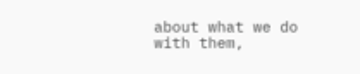about what we do with them,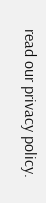read our privacy policy.